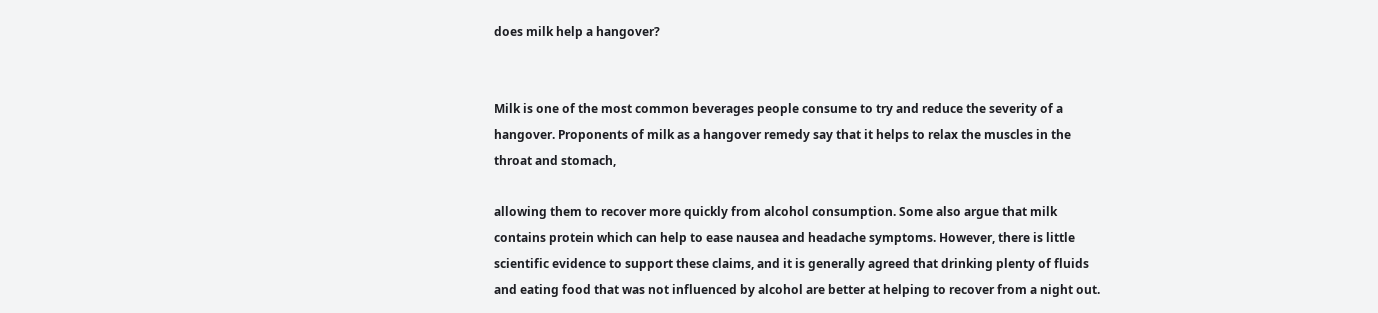does milk help a hangover?


Milk is one of the most common beverages people consume to try and reduce the severity of a hangover. Proponents of milk as a hangover remedy say that it helps to relax the muscles in the throat and stomach,

allowing them to recover more quickly from alcohol consumption. Some also argue that milk contains protein which can help to ease nausea and headache symptoms. However, there is little scientific evidence to support these claims, and it is generally agreed that drinking plenty of fluids and eating food that was not influenced by alcohol are better at helping to recover from a night out.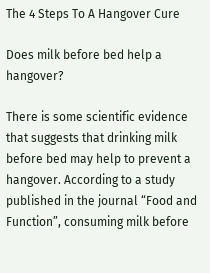The 4 Steps To A Hangover Cure

Does milk before bed help a hangover?

There is some scientific evidence that suggests that drinking milk before bed may help to prevent a hangover. According to a study published in the journal “Food and Function”, consuming milk before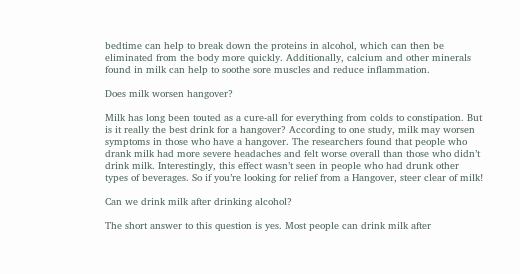bedtime can help to break down the proteins in alcohol, which can then be eliminated from the body more quickly. Additionally, calcium and other minerals found in milk can help to soothe sore muscles and reduce inflammation.

Does milk worsen hangover?

Milk has long been touted as a cure-all for everything from colds to constipation. But is it really the best drink for a hangover? According to one study, milk may worsen symptoms in those who have a hangover. The researchers found that people who drank milk had more severe headaches and felt worse overall than those who didn’t drink milk. Interestingly, this effect wasn’t seen in people who had drunk other types of beverages. So if you’re looking for relief from a Hangover, steer clear of milk!

Can we drink milk after drinking alcohol?

The short answer to this question is yes. Most people can drink milk after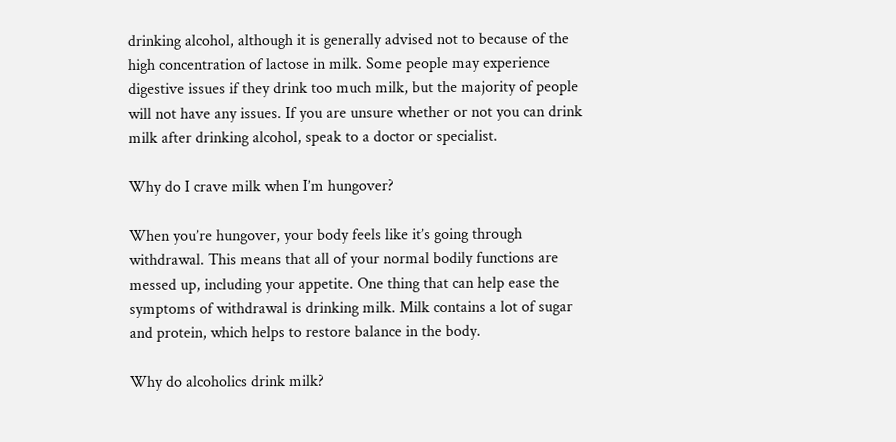drinking alcohol, although it is generally advised not to because of the high concentration of lactose in milk. Some people may experience digestive issues if they drink too much milk, but the majority of people will not have any issues. If you are unsure whether or not you can drink milk after drinking alcohol, speak to a doctor or specialist.

Why do I crave milk when I’m hungover?

When you’re hungover, your body feels like it’s going through withdrawal. This means that all of your normal bodily functions are messed up, including your appetite. One thing that can help ease the symptoms of withdrawal is drinking milk. Milk contains a lot of sugar and protein, which helps to restore balance in the body.

Why do alcoholics drink milk?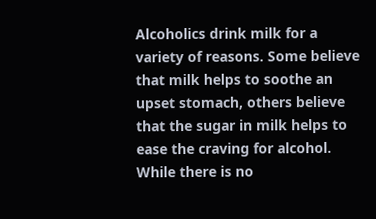Alcoholics drink milk for a variety of reasons. Some believe that milk helps to soothe an upset stomach, others believe that the sugar in milk helps to ease the craving for alcohol. While there is no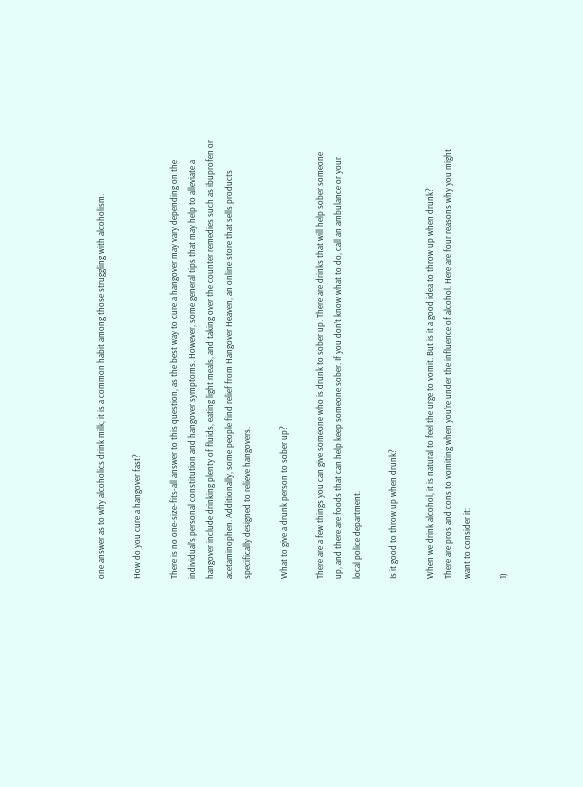one answer as to why alcoholics drink milk, it is a common habit among those struggling with alcoholism.

How do you cure a hangover fast?

There is no one-size-fits-all answer to this question, as the best way to cure a hangover may vary depending on the individual’s personal constitution and hangover symptoms. However, some general tips that may help to alleviate a hangover include drinking plenty of fluids, eating light meals, and taking over the counter remedies such as ibuprofen or acetaminophen. Additionally, some people find relief from Hangover Heaven, an online store that sells products specifically designed to relieve hangovers.

What to give a drunk person to sober up?

There are a few things you can give someone who is drunk to sober up. There are drinks that will help sober someone up, and there are foods that can help keep someone sober. If you don’t know what to do, call an ambulance or your local police department.

Is it good to throw up when drunk?

When we drink alcohol, it is natural to feel the urge to vomit. But is it a good idea to throw up when drunk?
There are pros and cons to vomiting when you’re under the influence of alcohol. Here are four reasons why you might want to consider it:

1)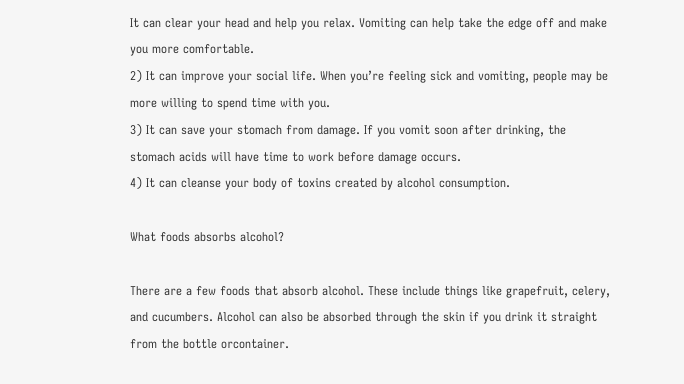It can clear your head and help you relax. Vomiting can help take the edge off and make you more comfortable.
2) It can improve your social life. When you’re feeling sick and vomiting, people may be more willing to spend time with you.
3) It can save your stomach from damage. If you vomit soon after drinking, the stomach acids will have time to work before damage occurs.
4) It can cleanse your body of toxins created by alcohol consumption.

What foods absorbs alcohol?

There are a few foods that absorb alcohol. These include things like grapefruit, celery, and cucumbers. Alcohol can also be absorbed through the skin if you drink it straight from the bottle orcontainer.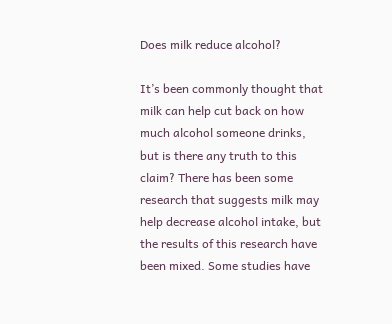Does milk reduce alcohol?

It’s been commonly thought that milk can help cut back on how much alcohol someone drinks, but is there any truth to this claim? There has been some research that suggests milk may help decrease alcohol intake, but the results of this research have been mixed. Some studies have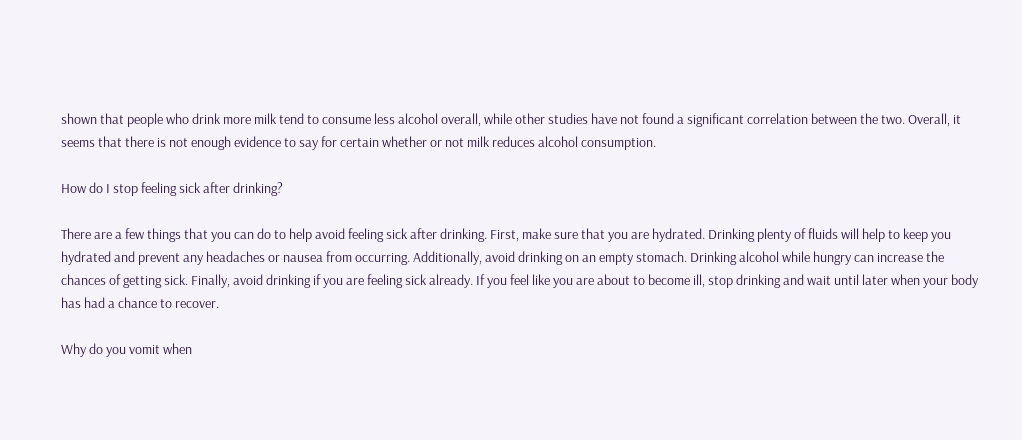shown that people who drink more milk tend to consume less alcohol overall, while other studies have not found a significant correlation between the two. Overall, it seems that there is not enough evidence to say for certain whether or not milk reduces alcohol consumption.

How do I stop feeling sick after drinking?

There are a few things that you can do to help avoid feeling sick after drinking. First, make sure that you are hydrated. Drinking plenty of fluids will help to keep you hydrated and prevent any headaches or nausea from occurring. Additionally, avoid drinking on an empty stomach. Drinking alcohol while hungry can increase the chances of getting sick. Finally, avoid drinking if you are feeling sick already. If you feel like you are about to become ill, stop drinking and wait until later when your body has had a chance to recover.

Why do you vomit when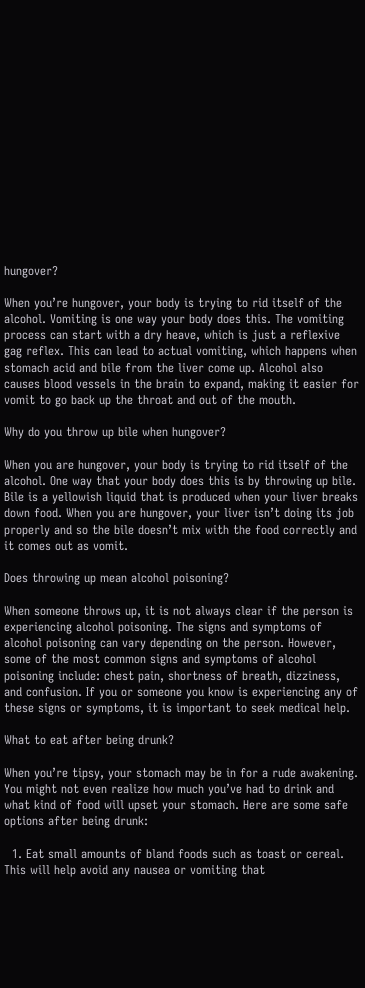hungover?

When you’re hungover, your body is trying to rid itself of the alcohol. Vomiting is one way your body does this. The vomiting process can start with a dry heave, which is just a reflexive gag reflex. This can lead to actual vomiting, which happens when stomach acid and bile from the liver come up. Alcohol also causes blood vessels in the brain to expand, making it easier for vomit to go back up the throat and out of the mouth.

Why do you throw up bile when hungover?

When you are hungover, your body is trying to rid itself of the alcohol. One way that your body does this is by throwing up bile. Bile is a yellowish liquid that is produced when your liver breaks down food. When you are hungover, your liver isn’t doing its job properly and so the bile doesn’t mix with the food correctly and it comes out as vomit.

Does throwing up mean alcohol poisoning?

When someone throws up, it is not always clear if the person is experiencing alcohol poisoning. The signs and symptoms of alcohol poisoning can vary depending on the person. However, some of the most common signs and symptoms of alcohol poisoning include: chest pain, shortness of breath, dizziness, and confusion. If you or someone you know is experiencing any of these signs or symptoms, it is important to seek medical help.

What to eat after being drunk?

When you’re tipsy, your stomach may be in for a rude awakening. You might not even realize how much you’ve had to drink and what kind of food will upset your stomach. Here are some safe options after being drunk:

  1. Eat small amounts of bland foods such as toast or cereal. This will help avoid any nausea or vomiting that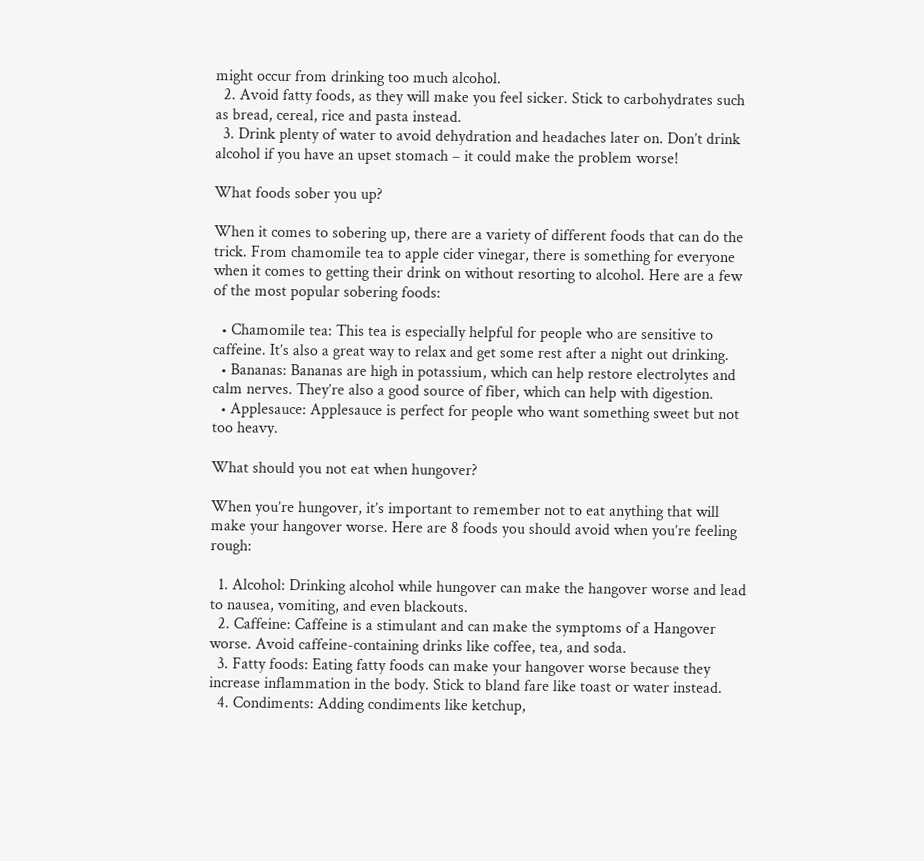might occur from drinking too much alcohol.
  2. Avoid fatty foods, as they will make you feel sicker. Stick to carbohydrates such as bread, cereal, rice and pasta instead.
  3. Drink plenty of water to avoid dehydration and headaches later on. Don’t drink alcohol if you have an upset stomach – it could make the problem worse!

What foods sober you up?

When it comes to sobering up, there are a variety of different foods that can do the trick. From chamomile tea to apple cider vinegar, there is something for everyone when it comes to getting their drink on without resorting to alcohol. Here are a few of the most popular sobering foods:

  • Chamomile tea: This tea is especially helpful for people who are sensitive to caffeine. It’s also a great way to relax and get some rest after a night out drinking.
  • Bananas: Bananas are high in potassium, which can help restore electrolytes and calm nerves. They’re also a good source of fiber, which can help with digestion.
  • Applesauce: Applesauce is perfect for people who want something sweet but not too heavy.

What should you not eat when hungover?

When you’re hungover, it’s important to remember not to eat anything that will make your hangover worse. Here are 8 foods you should avoid when you’re feeling rough:

  1. Alcohol: Drinking alcohol while hungover can make the hangover worse and lead to nausea, vomiting, and even blackouts.
  2. Caffeine: Caffeine is a stimulant and can make the symptoms of a Hangover worse. Avoid caffeine-containing drinks like coffee, tea, and soda.
  3. Fatty foods: Eating fatty foods can make your hangover worse because they increase inflammation in the body. Stick to bland fare like toast or water instead.
  4. Condiments: Adding condiments like ketchup,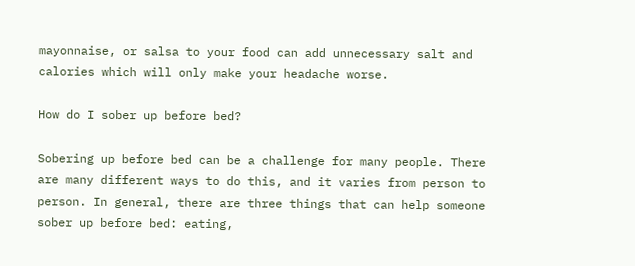mayonnaise, or salsa to your food can add unnecessary salt and calories which will only make your headache worse.

How do I sober up before bed?

Sobering up before bed can be a challenge for many people. There are many different ways to do this, and it varies from person to person. In general, there are three things that can help someone sober up before bed: eating,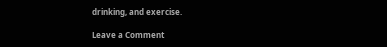drinking, and exercise.

Leave a Comment